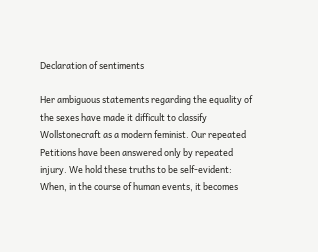Declaration of sentiments

Her ambiguous statements regarding the equality of the sexes have made it difficult to classify Wollstonecraft as a modern feminist. Our repeated Petitions have been answered only by repeated injury. We hold these truths to be self-evident: When, in the course of human events, it becomes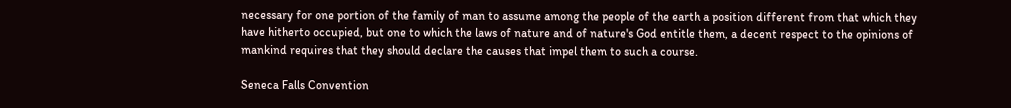necessary for one portion of the family of man to assume among the people of the earth a position different from that which they have hitherto occupied, but one to which the laws of nature and of nature's God entitle them, a decent respect to the opinions of mankind requires that they should declare the causes that impel them to such a course.

Seneca Falls Convention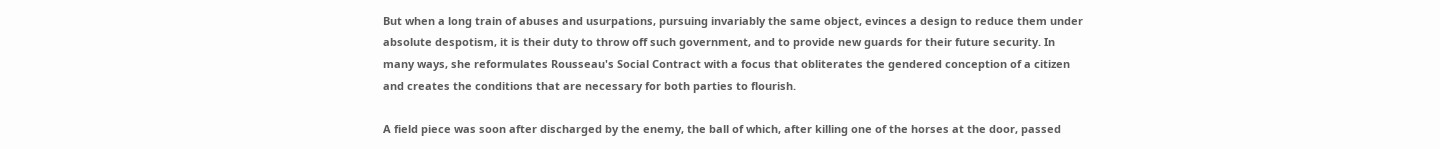But when a long train of abuses and usurpations, pursuing invariably the same object, evinces a design to reduce them under absolute despotism, it is their duty to throw off such government, and to provide new guards for their future security. In many ways, she reformulates Rousseau's Social Contract with a focus that obliterates the gendered conception of a citizen and creates the conditions that are necessary for both parties to flourish.

A field piece was soon after discharged by the enemy, the ball of which, after killing one of the horses at the door, passed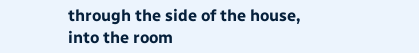through the side of the house, into the room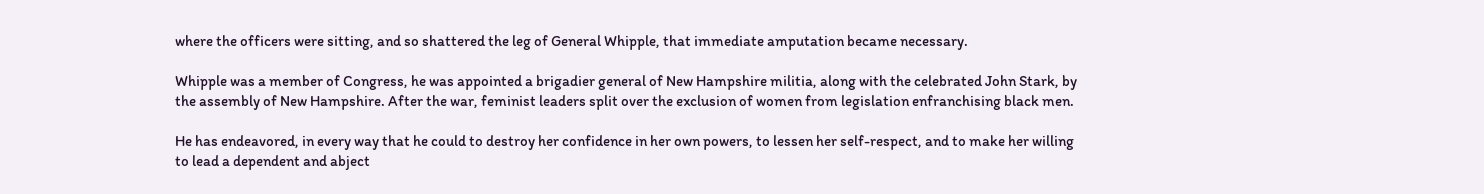where the officers were sitting, and so shattered the leg of General Whipple, that immediate amputation became necessary.

Whipple was a member of Congress, he was appointed a brigadier general of New Hampshire militia, along with the celebrated John Stark, by the assembly of New Hampshire. After the war, feminist leaders split over the exclusion of women from legislation enfranchising black men.

He has endeavored, in every way that he could to destroy her confidence in her own powers, to lessen her self-respect, and to make her willing to lead a dependent and abject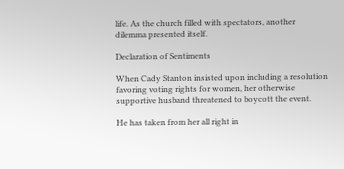life. As the church filled with spectators, another dilemma presented itself.

Declaration of Sentiments

When Cady Stanton insisted upon including a resolution favoring voting rights for women, her otherwise supportive husband threatened to boycott the event.

He has taken from her all right in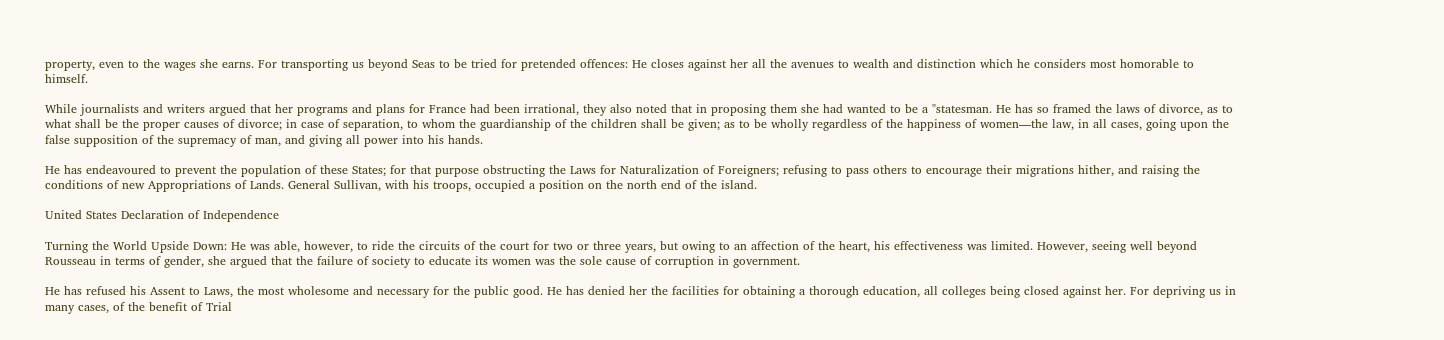property, even to the wages she earns. For transporting us beyond Seas to be tried for pretended offences: He closes against her all the avenues to wealth and distinction which he considers most homorable to himself.

While journalists and writers argued that her programs and plans for France had been irrational, they also noted that in proposing them she had wanted to be a "statesman. He has so framed the laws of divorce, as to what shall be the proper causes of divorce; in case of separation, to whom the guardianship of the children shall be given; as to be wholly regardless of the happiness of women—the law, in all cases, going upon the false supposition of the supremacy of man, and giving all power into his hands.

He has endeavoured to prevent the population of these States; for that purpose obstructing the Laws for Naturalization of Foreigners; refusing to pass others to encourage their migrations hither, and raising the conditions of new Appropriations of Lands. General Sullivan, with his troops, occupied a position on the north end of the island.

United States Declaration of Independence

Turning the World Upside Down: He was able, however, to ride the circuits of the court for two or three years, but owing to an affection of the heart, his effectiveness was limited. However, seeing well beyond Rousseau in terms of gender, she argued that the failure of society to educate its women was the sole cause of corruption in government.

He has refused his Assent to Laws, the most wholesome and necessary for the public good. He has denied her the facilities for obtaining a thorough education, all colleges being closed against her. For depriving us in many cases, of the benefit of Trial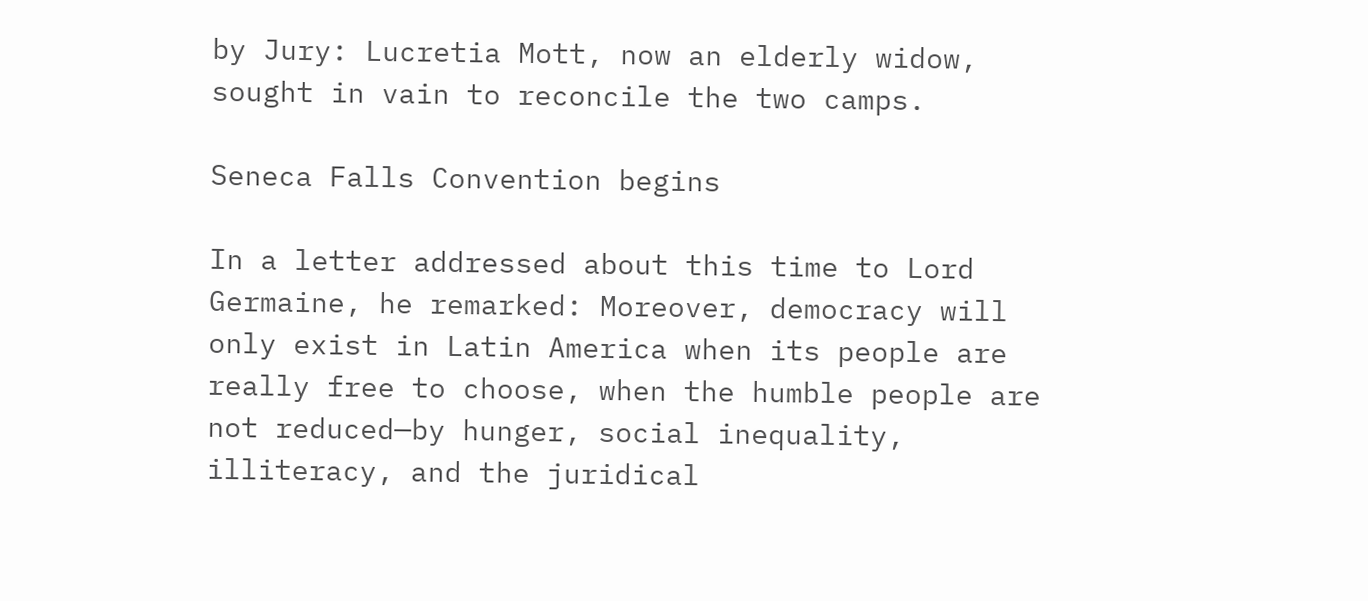by Jury: Lucretia Mott, now an elderly widow, sought in vain to reconcile the two camps.

Seneca Falls Convention begins

In a letter addressed about this time to Lord Germaine, he remarked: Moreover, democracy will only exist in Latin America when its people are really free to choose, when the humble people are not reduced—by hunger, social inequality, illiteracy, and the juridical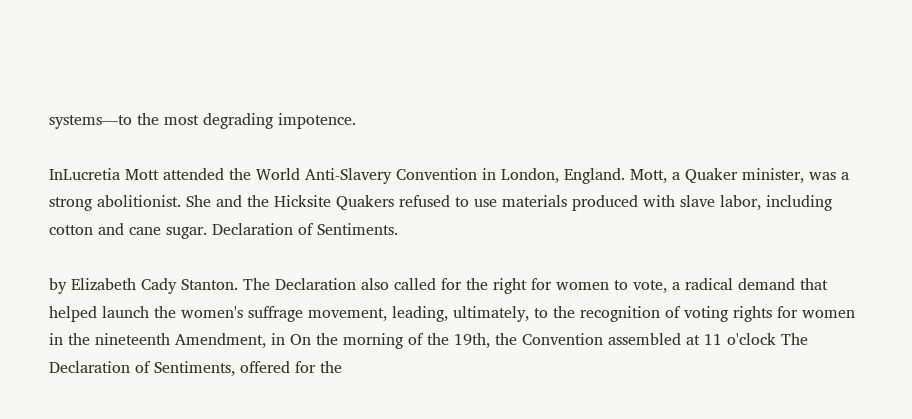systems—to the most degrading impotence.

InLucretia Mott attended the World Anti-Slavery Convention in London, England. Mott, a Quaker minister, was a strong abolitionist. She and the Hicksite Quakers refused to use materials produced with slave labor, including cotton and cane sugar. Declaration of Sentiments.

by Elizabeth Cady Stanton. The Declaration also called for the right for women to vote, a radical demand that helped launch the women's suffrage movement, leading, ultimately, to the recognition of voting rights for women in the nineteenth Amendment, in On the morning of the 19th, the Convention assembled at 11 o'clock The Declaration of Sentiments, offered for the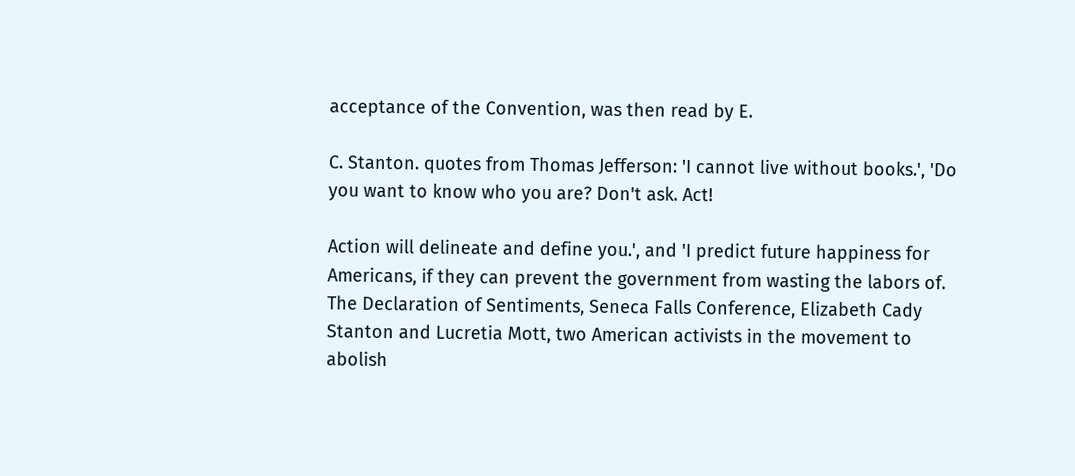acceptance of the Convention, was then read by E.

C. Stanton. quotes from Thomas Jefferson: 'I cannot live without books.', 'Do you want to know who you are? Don't ask. Act!

Action will delineate and define you.', and 'I predict future happiness for Americans, if they can prevent the government from wasting the labors of. The Declaration of Sentiments, Seneca Falls Conference, Elizabeth Cady Stanton and Lucretia Mott, two American activists in the movement to abolish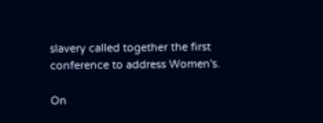slavery called together the first conference to address Women's.

On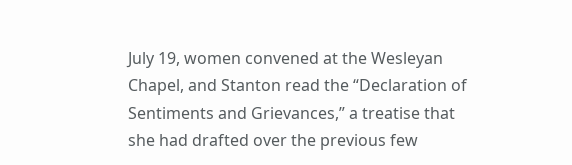July 19, women convened at the Wesleyan Chapel, and Stanton read the “Declaration of Sentiments and Grievances,” a treatise that she had drafted over the previous few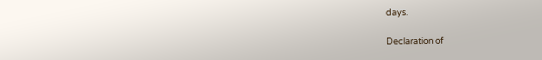days.

Declaration of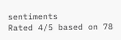sentiments
Rated 4/5 based on 78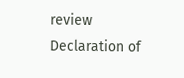review
Declaration of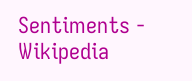Sentiments - Wikipedia